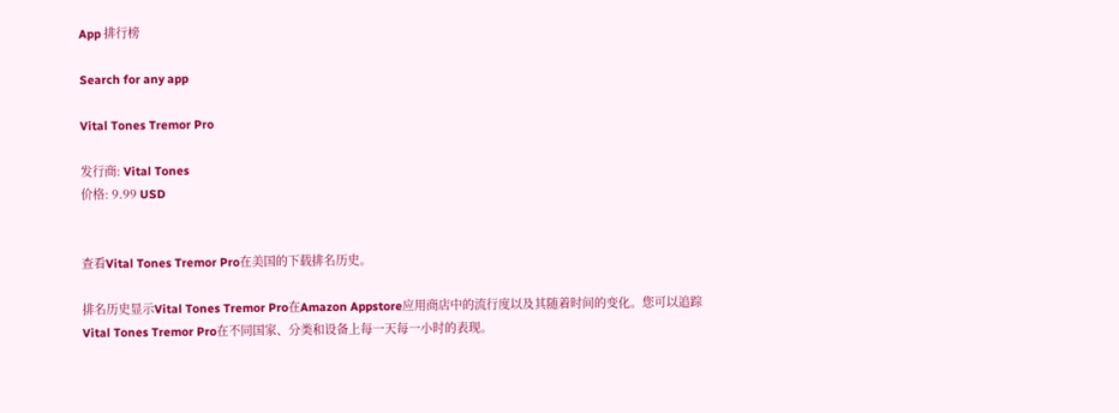App 排行榜

Search for any app

Vital Tones Tremor Pro

发行商: Vital Tones
价格: 9.99 USD


查看Vital Tones Tremor Pro在美国的下载排名历史。

排名历史显示Vital Tones Tremor Pro在Amazon Appstore应用商店中的流行度以及其随着时间的变化。您可以追踪Vital Tones Tremor Pro在不同国家、分类和设备上每一天每一小时的表现。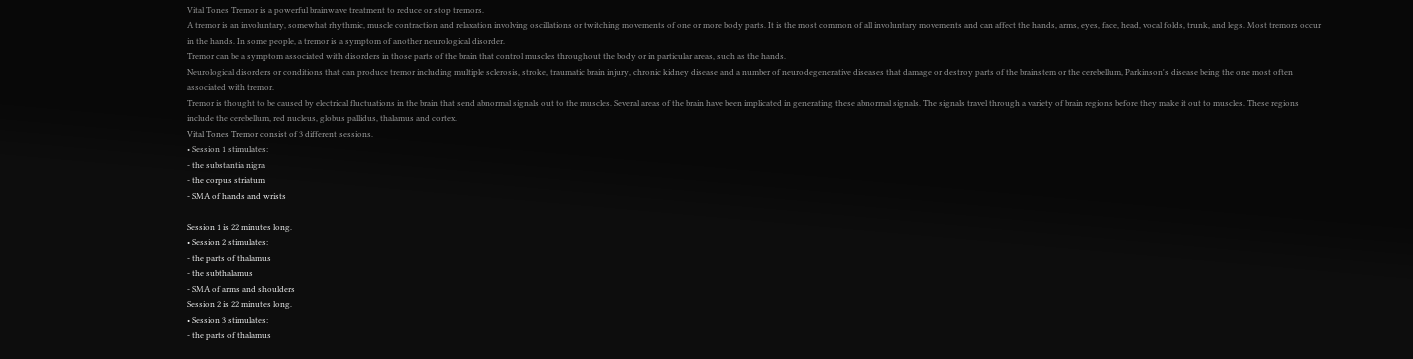Vital Tones Tremor is a powerful brainwave treatment to reduce or stop tremors.
A tremor is an involuntary, somewhat rhythmic, muscle contraction and relaxation involving oscillations or twitching movements of one or more body parts. It is the most common of all involuntary movements and can affect the hands, arms, eyes, face, head, vocal folds, trunk, and legs. Most tremors occur in the hands. In some people, a tremor is a symptom of another neurological disorder.
Tremor can be a symptom associated with disorders in those parts of the brain that control muscles throughout the body or in particular areas, such as the hands.
Neurological disorders or conditions that can produce tremor including multiple sclerosis, stroke, traumatic brain injury, chronic kidney disease and a number of neurodegenerative diseases that damage or destroy parts of the brainstem or the cerebellum, Parkinson's disease being the one most often associated with tremor.
Tremor is thought to be caused by electrical fluctuations in the brain that send abnormal signals out to the muscles. Several areas of the brain have been implicated in generating these abnormal signals. The signals travel through a variety of brain regions before they make it out to muscles. These regions include the cerebellum, red nucleus, globus pallidus, thalamus and cortex.
Vital Tones Tremor consist of 3 different sessions.
• Session 1 stimulates:
- the substantia nigra
- the corpus striatum
- SMA of hands and wrists

Session 1 is 22 minutes long.
• Session 2 stimulates:
- the parts of thalamus
- the subthalamus
- SMA of arms and shoulders
Session 2 is 22 minutes long.
• Session 3 stimulates:
- the parts of thalamus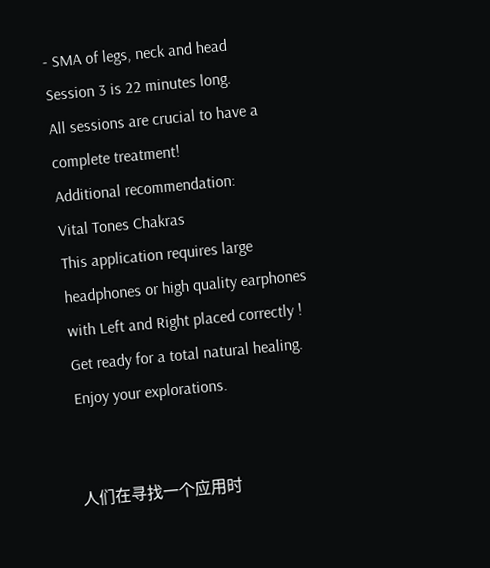- SMA of legs, neck and head
Session 3 is 22 minutes long.
All sessions are crucial to have a complete treatment!
Additional recommendation:
Vital Tones Chakras
This application requires large headphones or high quality earphones with Left and Right placed correctly !
Get ready for a total natural healing.
Enjoy your explorations.


人们在寻找一个应用时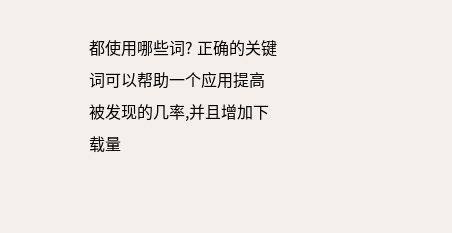都使用哪些词? 正确的关键词可以帮助一个应用提高被发现的几率,并且增加下载量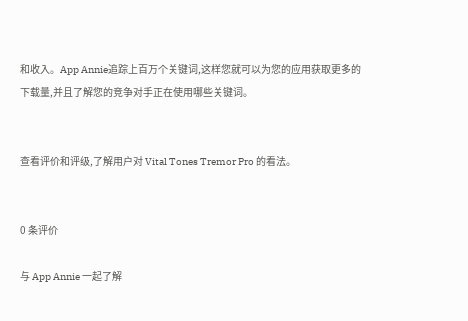和收入。App Annie追踪上百万个关键词,这样您就可以为您的应用获取更多的下载量,并且了解您的竞争对手正在使用哪些关键词。


查看评价和评级,了解用户对 Vital Tones Tremor Pro 的看法。


0 条评价

与 App Annie 一起了解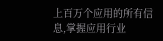上百万个应用的所有信息,掌握应用行业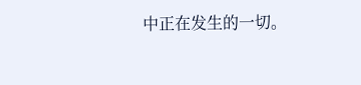中正在发生的一切。